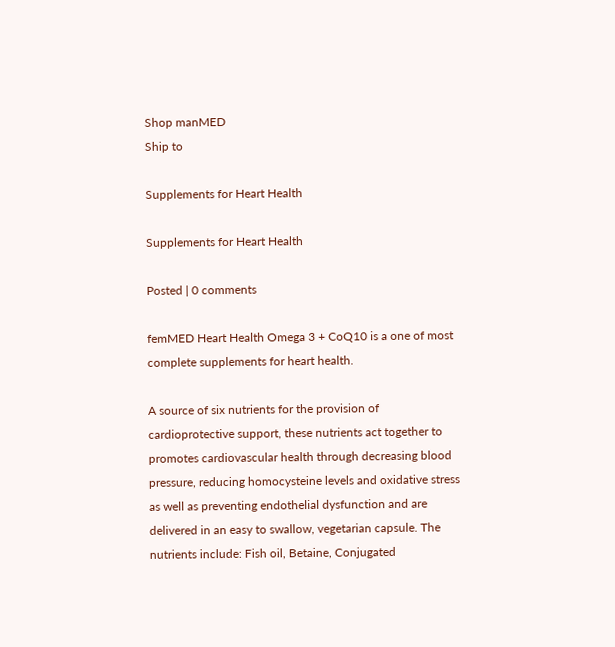Shop manMED
Ship to

Supplements for Heart Health

Supplements for Heart Health

Posted | 0 comments

femMED Heart Health Omega 3 + CoQ10 is a one of most complete supplements for heart health.

A source of six nutrients for the provision of cardioprotective support, these nutrients act together to promotes cardiovascular health through decreasing blood pressure, reducing homocysteine levels and oxidative stress as well as preventing endothelial dysfunction and are delivered in an easy to swallow, vegetarian capsule. The nutrients include: Fish oil, Betaine, Conjugated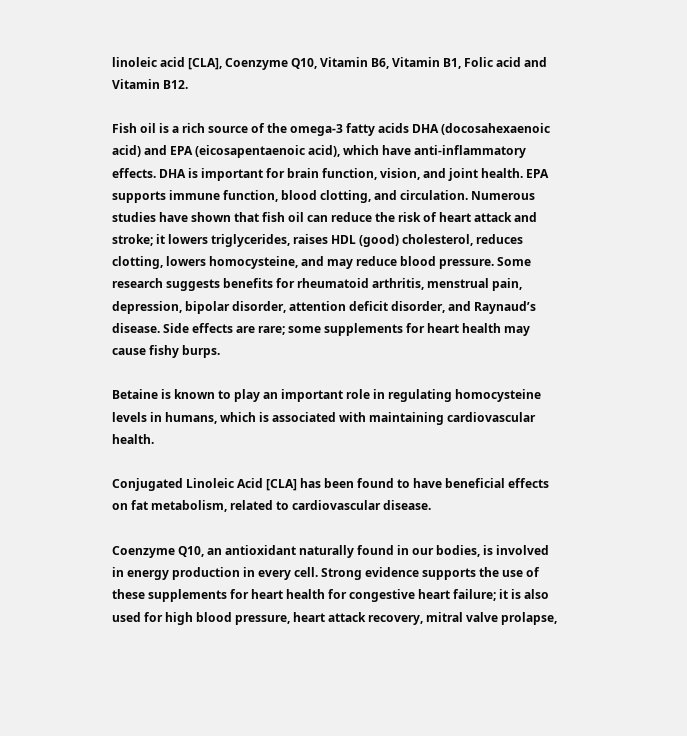linoleic acid [CLA], Coenzyme Q10, Vitamin B6, Vitamin B1, Folic acid and Vitamin B12.

Fish oil is a rich source of the omega-3 fatty acids DHA (docosahexaenoic acid) and EPA (eicosapentaenoic acid), which have anti-inflammatory effects. DHA is important for brain function, vision, and joint health. EPA supports immune function, blood clotting, and circulation. Numerous studies have shown that fish oil can reduce the risk of heart attack and stroke; it lowers triglycerides, raises HDL (good) cholesterol, reduces clotting, lowers homocysteine, and may reduce blood pressure. Some research suggests benefits for rheumatoid arthritis, menstrual pain, depression, bipolar disorder, attention deficit disorder, and Raynaud’s disease. Side effects are rare; some supplements for heart health may cause fishy burps.

Betaine is known to play an important role in regulating homocysteine levels in humans, which is associated with maintaining cardiovascular health.

Conjugated Linoleic Acid [CLA] has been found to have beneficial effects on fat metabolism, related to cardiovascular disease.

Coenzyme Q10, an antioxidant naturally found in our bodies, is involved in energy production in every cell. Strong evidence supports the use of these supplements for heart health for congestive heart failure; it is also used for high blood pressure, heart attack recovery, mitral valve prolapse,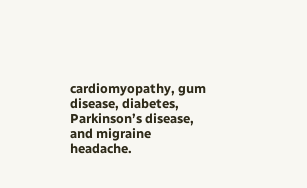cardiomyopathy, gum disease, diabetes, Parkinson’s disease, and migraine headache.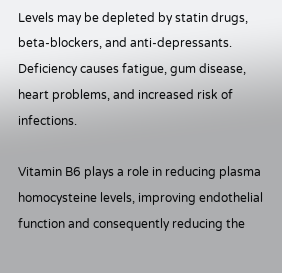Levels may be depleted by statin drugs, beta-blockers, and anti-depressants. Deficiency causes fatigue, gum disease, heart problems, and increased risk of infections.

Vitamin B6 plays a role in reducing plasma homocysteine levels, improving endothelial function and consequently reducing the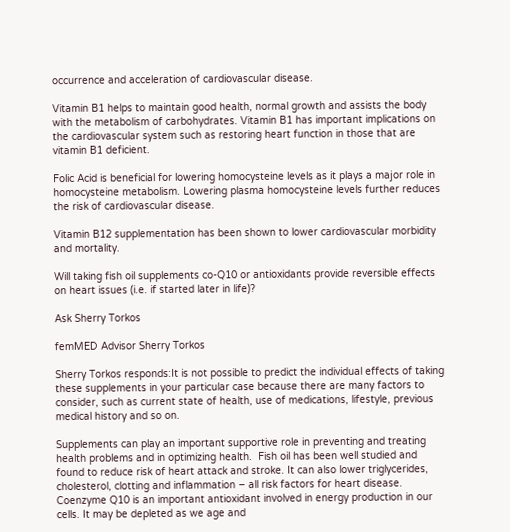occurrence and acceleration of cardiovascular disease.

Vitamin B1 helps to maintain good health, normal growth and assists the body with the metabolism of carbohydrates. Vitamin B1 has important implications on the cardiovascular system such as restoring heart function in those that are vitamin B1 deficient.

Folic Acid is beneficial for lowering homocysteine levels as it plays a major role in homocysteine metabolism. Lowering plasma homocysteine levels further reduces the risk of cardiovascular disease.

Vitamin B12 supplementation has been shown to lower cardiovascular morbidity and mortality.

Will taking fish oil supplements co-Q10 or antioxidants provide reversible effects on heart issues (i.e. if started later in life)?

Ask Sherry Torkos

femMED Advisor Sherry Torkos

Sherry Torkos responds:It is not possible to predict the individual effects of taking these supplements in your particular case because there are many factors to consider, such as current state of health, use of medications, lifestyle, previous medical history and so on.

Supplements can play an important supportive role in preventing and treating health problems and in optimizing health.  Fish oil has been well studied and found to reduce risk of heart attack and stroke. It can also lower triglycerides, cholesterol, clotting and inflammation – all risk factors for heart disease. Coenzyme Q10 is an important antioxidant involved in energy production in our cells. It may be depleted as we age and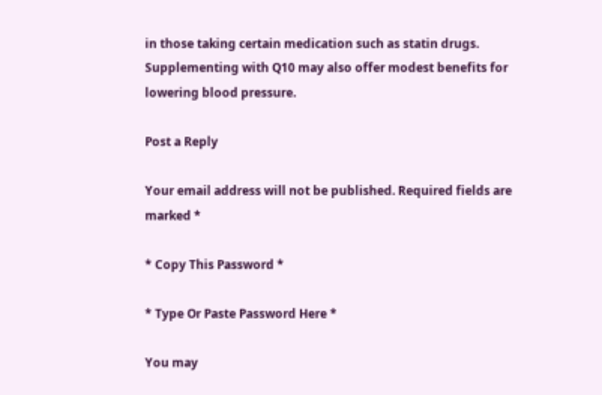in those taking certain medication such as statin drugs.  Supplementing with Q10 may also offer modest benefits for lowering blood pressure.

Post a Reply

Your email address will not be published. Required fields are marked *

* Copy This Password *

* Type Or Paste Password Here *

You may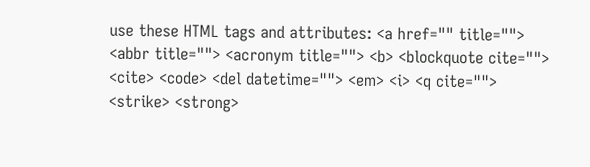use these HTML tags and attributes: <a href="" title=""> <abbr title=""> <acronym title=""> <b> <blockquote cite=""> <cite> <code> <del datetime=""> <em> <i> <q cite=""> <strike> <strong>